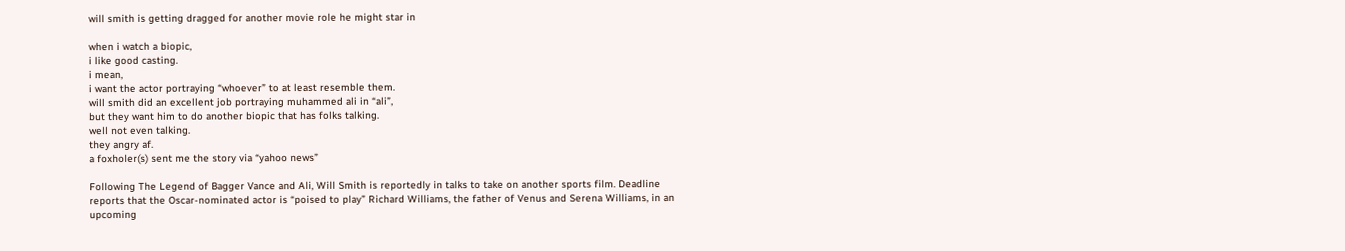will smith is getting dragged for another movie role he might star in

when i watch a biopic,
i like good casting.
i mean,
i want the actor portraying “whoever” to at least resemble them.
will smith did an excellent job portraying muhammed ali in “ali”,
but they want him to do another biopic that has folks talking.
well not even talking.
they angry af.
a foxholer(s) sent me the story via “yahoo news”

Following The Legend of Bagger Vance and Ali, Will Smith is reportedly in talks to take on another sports film. Deadline reports that the Oscar-nominated actor is “poised to play” Richard Williams, the father of Venus and Serena Williams, in an upcoming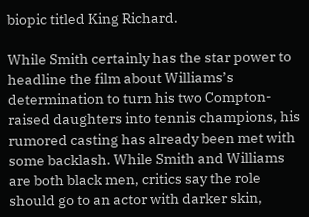biopic titled King Richard.

While Smith certainly has the star power to headline the film about Williams’s determination to turn his two Compton-raised daughters into tennis champions, his rumored casting has already been met with some backlash. While Smith and Williams are both black men, critics say the role should go to an actor with darker skin,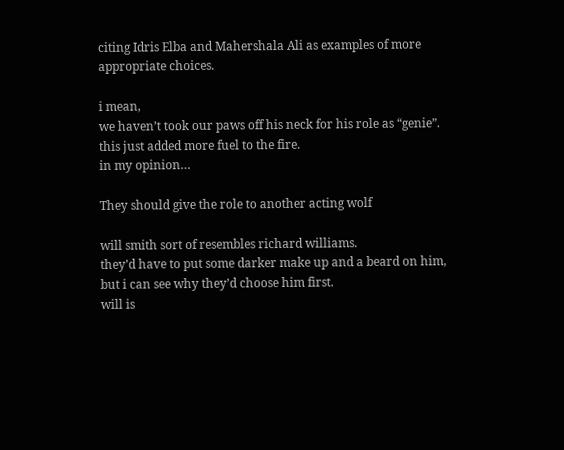citing Idris Elba and Mahershala Ali as examples of more appropriate choices.

i mean,
we haven’t took our paws off his neck for his role as “genie”.
this just added more fuel to the fire.
in my opinion…

They should give the role to another acting wolf

will smith sort of resembles richard williams.
they’d have to put some darker make up and a beard on him,
but i can see why they’d choose him first.
will is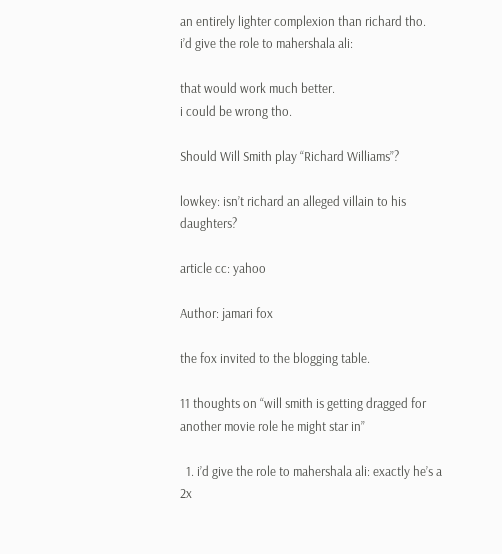an entirely lighter complexion than richard tho.
i’d give the role to mahershala ali:

that would work much better.
i could be wrong tho.

Should Will Smith play “Richard Williams”?

lowkey: isn’t richard an alleged villain to his daughters?

article cc: yahoo

Author: jamari fox

the fox invited to the blogging table.

11 thoughts on “will smith is getting dragged for another movie role he might star in”

  1. i’d give the role to mahershala ali: exactly he’s a 2x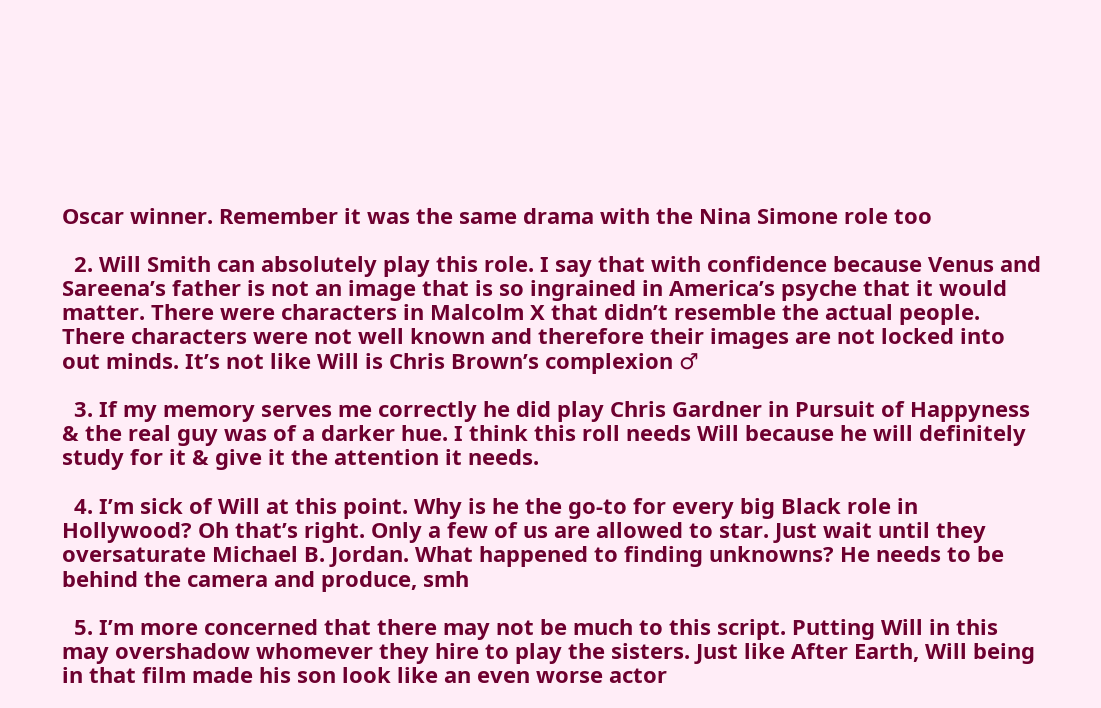Oscar winner. Remember it was the same drama with the Nina Simone role too

  2. Will Smith can absolutely play this role. I say that with confidence because Venus and Sareena’s father is not an image that is so ingrained in America’s psyche that it would matter. There were characters in Malcolm X that didn’t resemble the actual people. There characters were not well known and therefore their images are not locked into out minds. It’s not like Will is Chris Brown’s complexion ♂

  3. If my memory serves me correctly he did play Chris Gardner in Pursuit of Happyness & the real guy was of a darker hue. I think this roll needs Will because he will definitely study for it & give it the attention it needs.

  4. I’m sick of Will at this point. Why is he the go-to for every big Black role in Hollywood? Oh that’s right. Only a few of us are allowed to star. Just wait until they oversaturate Michael B. Jordan. What happened to finding unknowns? He needs to be behind the camera and produce, smh

  5. I’m more concerned that there may not be much to this script. Putting Will in this may overshadow whomever they hire to play the sisters. Just like After Earth, Will being in that film made his son look like an even worse actor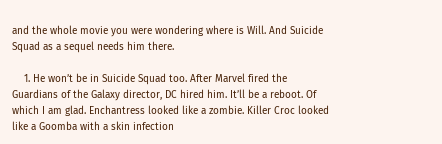and the whole movie you were wondering where is Will. And Suicide Squad as a sequel needs him there.

    1. He won’t be in Suicide Squad too. After Marvel fired the Guardians of the Galaxy director, DC hired him. It’ll be a reboot. Of which I am glad. Enchantress looked like a zombie. Killer Croc looked like a Goomba with a skin infection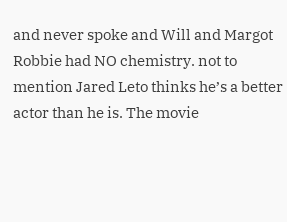and never spoke and Will and Margot Robbie had NO chemistry. not to mention Jared Leto thinks he’s a better actor than he is. The movie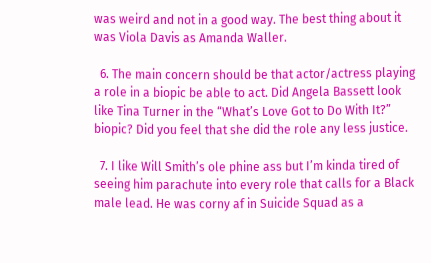was weird and not in a good way. The best thing about it was Viola Davis as Amanda Waller.

  6. The main concern should be that actor/actress playing a role in a biopic be able to act. Did Angela Bassett look like Tina Turner in the “What’s Love Got to Do With It?” biopic? Did you feel that she did the role any less justice.

  7. I like Will Smith’s ole phine ass but I’m kinda tired of seeing him parachute into every role that calls for a Black male lead. He was corny af in Suicide Squad as a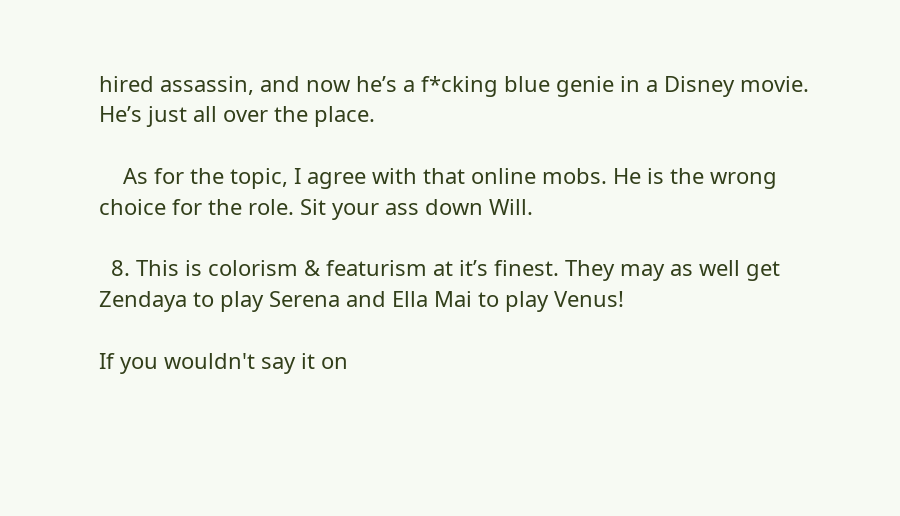hired assassin, and now he’s a f*cking blue genie in a Disney movie. He’s just all over the place.

    As for the topic, I agree with that online mobs. He is the wrong choice for the role. Sit your ass down Will.

  8. This is colorism & featurism at it’s finest. They may as well get Zendaya to play Serena and Ella Mai to play Venus!

If you wouldn't say it on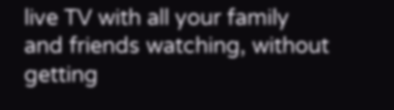live TV with all your family and friends watching, without getting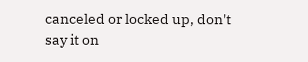canceled or locked up, don't say it on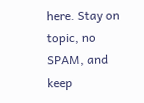here. Stay on topic, no SPAM, and keep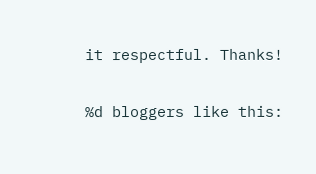it respectful. Thanks!

%d bloggers like this: